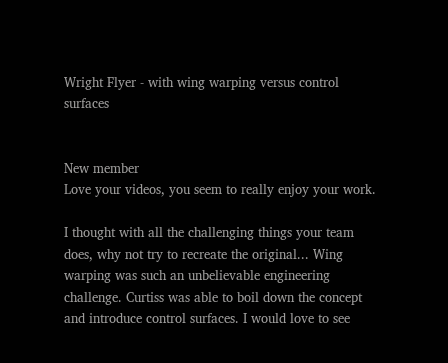Wright Flyer - with wing warping versus control surfaces


New member
Love your videos, you seem to really enjoy your work.

I thought with all the challenging things your team does, why not try to recreate the original... Wing warping was such an unbelievable engineering challenge. Curtiss was able to boil down the concept and introduce control surfaces. I would love to see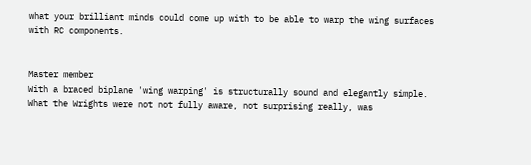what your brilliant minds could come up with to be able to warp the wing surfaces with RC components.


Master member
With a braced biplane 'wing warping' is structurally sound and elegantly simple. What the Wrights were not not fully aware, not surprising really, was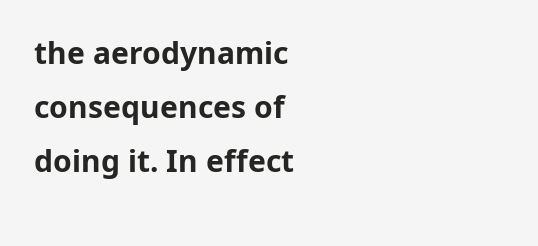the aerodynamic consequences of doing it. In effect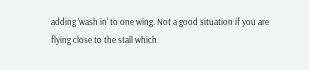adding 'wash in' to one wing. Not a good situation if you are flying close to the stall which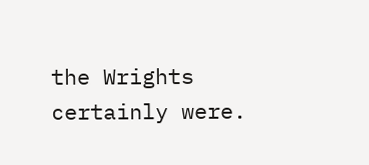the Wrights certainly were.